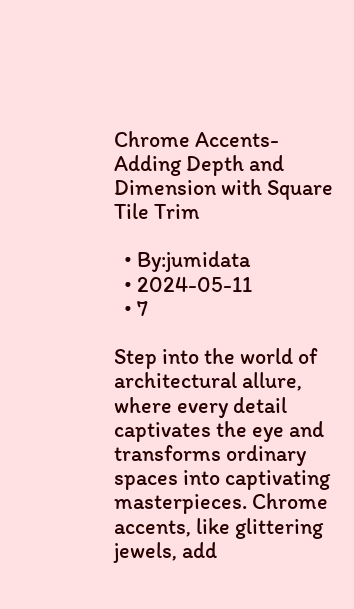Chrome Accents- Adding Depth and Dimension with Square Tile Trim

  • By:jumidata
  • 2024-05-11
  • 7

Step into the world of architectural allure, where every detail captivates the eye and transforms ordinary spaces into captivating masterpieces. Chrome accents, like glittering jewels, add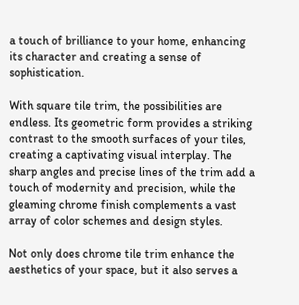a touch of brilliance to your home, enhancing its character and creating a sense of sophistication.

With square tile trim, the possibilities are endless. Its geometric form provides a striking contrast to the smooth surfaces of your tiles, creating a captivating visual interplay. The sharp angles and precise lines of the trim add a touch of modernity and precision, while the gleaming chrome finish complements a vast array of color schemes and design styles.

Not only does chrome tile trim enhance the aesthetics of your space, but it also serves a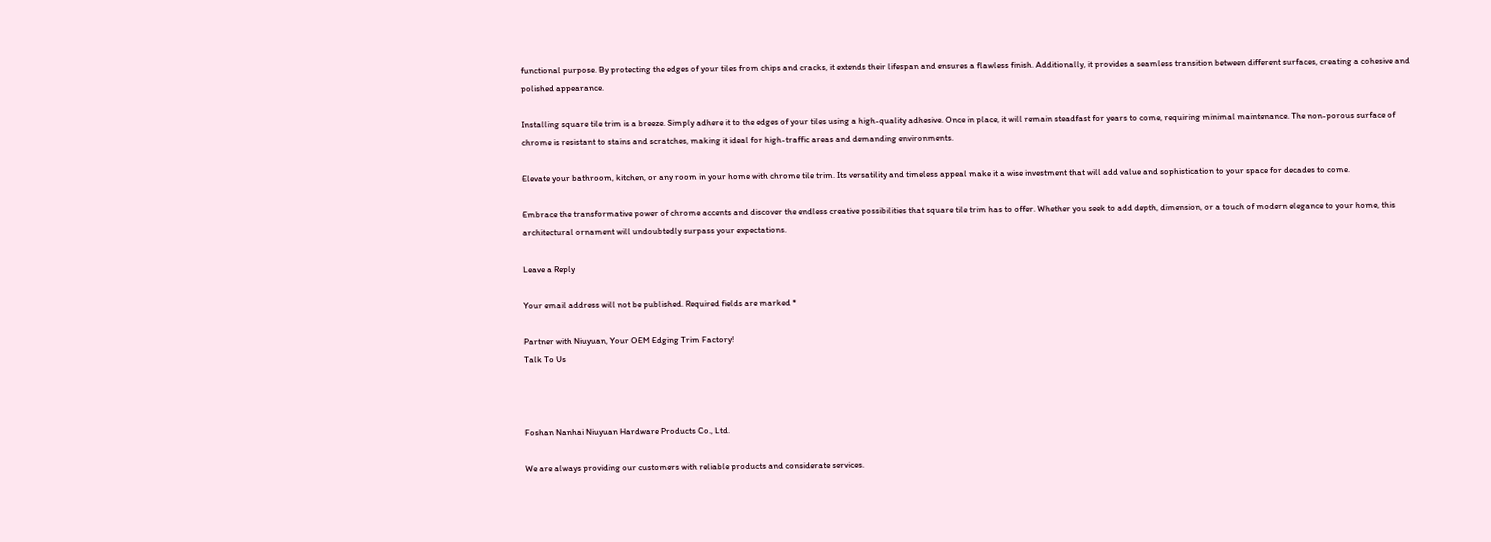functional purpose. By protecting the edges of your tiles from chips and cracks, it extends their lifespan and ensures a flawless finish. Additionally, it provides a seamless transition between different surfaces, creating a cohesive and polished appearance.

Installing square tile trim is a breeze. Simply adhere it to the edges of your tiles using a high-quality adhesive. Once in place, it will remain steadfast for years to come, requiring minimal maintenance. The non-porous surface of chrome is resistant to stains and scratches, making it ideal for high-traffic areas and demanding environments.

Elevate your bathroom, kitchen, or any room in your home with chrome tile trim. Its versatility and timeless appeal make it a wise investment that will add value and sophistication to your space for decades to come.

Embrace the transformative power of chrome accents and discover the endless creative possibilities that square tile trim has to offer. Whether you seek to add depth, dimension, or a touch of modern elegance to your home, this architectural ornament will undoubtedly surpass your expectations.

Leave a Reply

Your email address will not be published. Required fields are marked *

Partner with Niuyuan, Your OEM Edging Trim Factory!
Talk To Us



Foshan Nanhai Niuyuan Hardware Products Co., Ltd.

We are always providing our customers with reliable products and considerate services.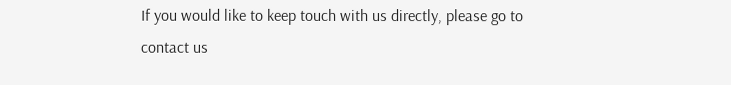If you would like to keep touch with us directly, please go to contact us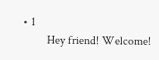• 1
        Hey friend! Welcome!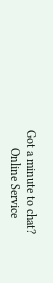Got a minute to chat?
      Online Service